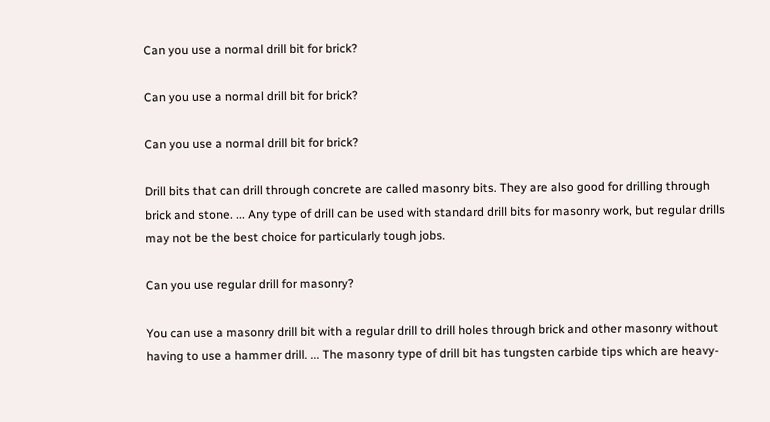Can you use a normal drill bit for brick?

Can you use a normal drill bit for brick?

Can you use a normal drill bit for brick?

Drill bits that can drill through concrete are called masonry bits. They are also good for drilling through brick and stone. ... Any type of drill can be used with standard drill bits for masonry work, but regular drills may not be the best choice for particularly tough jobs.

Can you use regular drill for masonry?

You can use a masonry drill bit with a regular drill to drill holes through brick and other masonry without having to use a hammer drill. ... The masonry type of drill bit has tungsten carbide tips which are heavy-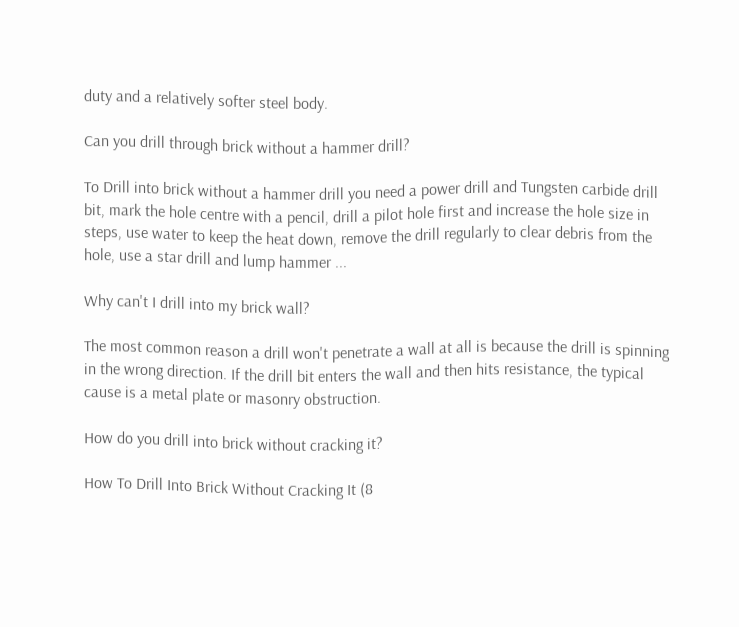duty and a relatively softer steel body.

Can you drill through brick without a hammer drill?

To Drill into brick without a hammer drill you need a power drill and Tungsten carbide drill bit, mark the hole centre with a pencil, drill a pilot hole first and increase the hole size in steps, use water to keep the heat down, remove the drill regularly to clear debris from the hole, use a star drill and lump hammer ...

Why can't I drill into my brick wall?

The most common reason a drill won't penetrate a wall at all is because the drill is spinning in the wrong direction. If the drill bit enters the wall and then hits resistance, the typical cause is a metal plate or masonry obstruction.

How do you drill into brick without cracking it?

How To Drill Into Brick Without Cracking It (8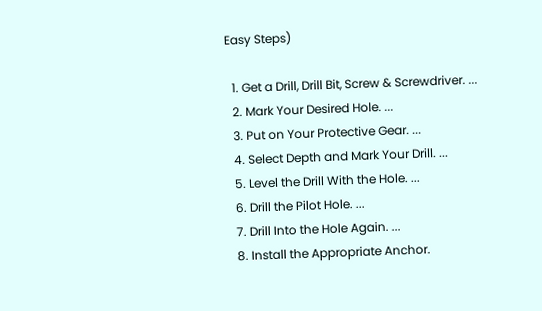Easy Steps)

  1. Get a Drill, Drill Bit, Screw & Screwdriver. ...
  2. Mark Your Desired Hole. ...
  3. Put on Your Protective Gear. ...
  4. Select Depth and Mark Your Drill. ...
  5. Level the Drill With the Hole. ...
  6. Drill the Pilot Hole. ...
  7. Drill Into the Hole Again. ...
  8. Install the Appropriate Anchor.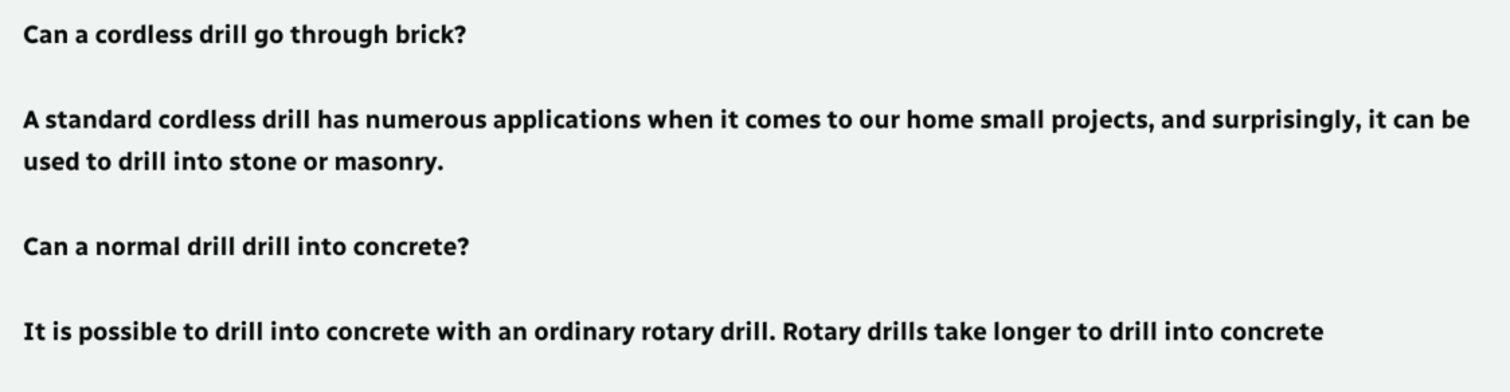Can a cordless drill go through brick?

A standard cordless drill has numerous applications when it comes to our home small projects, and surprisingly, it can be used to drill into stone or masonry.

Can a normal drill drill into concrete?

It is possible to drill into concrete with an ordinary rotary drill. Rotary drills take longer to drill into concrete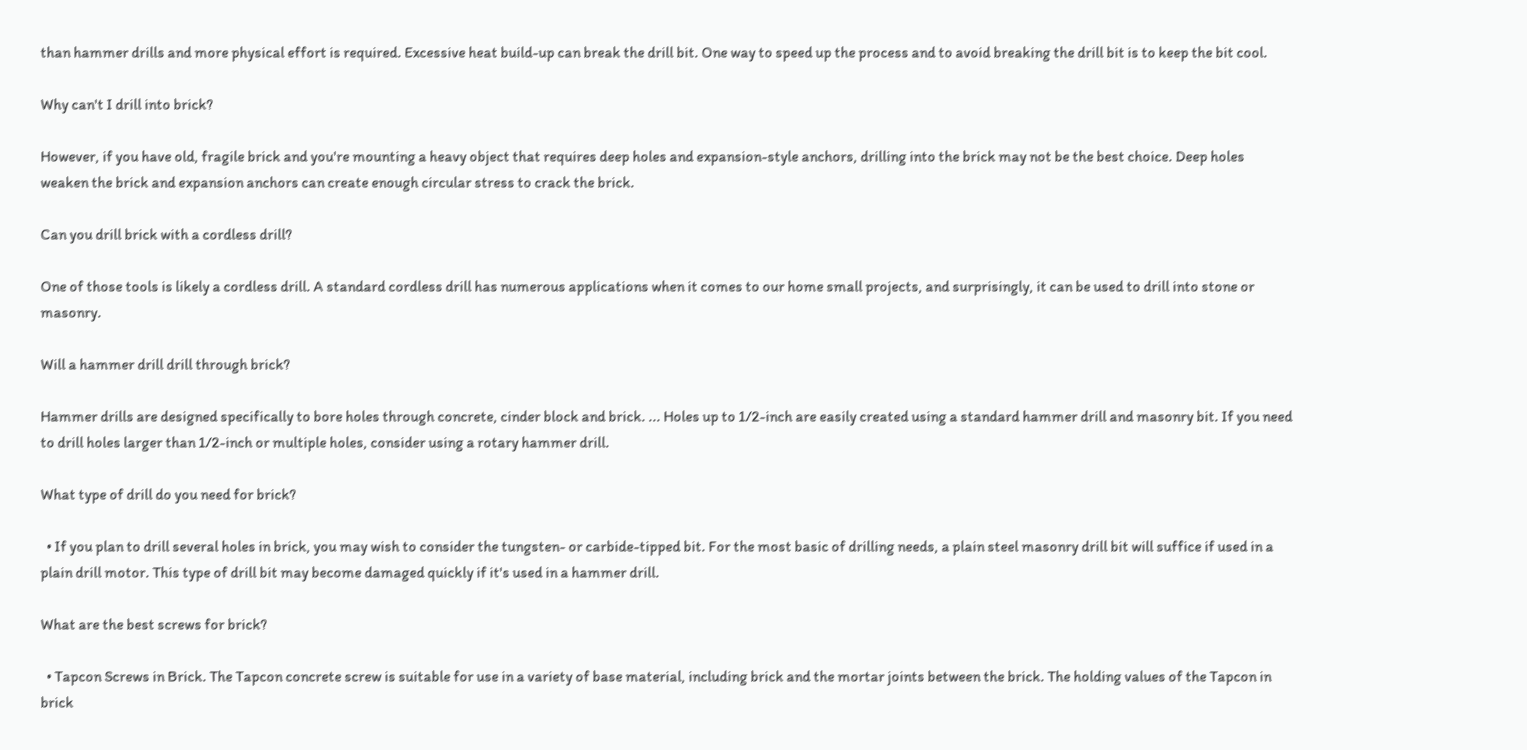than hammer drills and more physical effort is required. Excessive heat build-up can break the drill bit. One way to speed up the process and to avoid breaking the drill bit is to keep the bit cool.

Why can't I drill into brick?

However, if you have old, fragile brick and you're mounting a heavy object that requires deep holes and expansion-style anchors, drilling into the brick may not be the best choice. Deep holes weaken the brick and expansion anchors can create enough circular stress to crack the brick.

Can you drill brick with a cordless drill?

One of those tools is likely a cordless drill. A standard cordless drill has numerous applications when it comes to our home small projects, and surprisingly, it can be used to drill into stone or masonry.

Will a hammer drill drill through brick?

Hammer drills are designed specifically to bore holes through concrete, cinder block and brick. ... Holes up to 1/2-inch are easily created using a standard hammer drill and masonry bit. If you need to drill holes larger than 1/2-inch or multiple holes, consider using a rotary hammer drill.

What type of drill do you need for brick?

  • If you plan to drill several holes in brick, you may wish to consider the tungsten- or carbide-tipped bit. For the most basic of drilling needs, a plain steel masonry drill bit will suffice if used in a plain drill motor. This type of drill bit may become damaged quickly if it's used in a hammer drill.

What are the best screws for brick?

  • Tapcon Screws in Brick. The Tapcon concrete screw is suitable for use in a variety of base material, including brick and the mortar joints between the brick. The holding values of the Tapcon in brick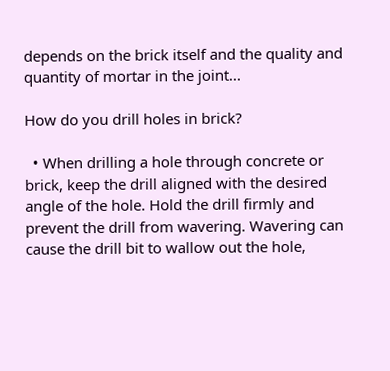depends on the brick itself and the quality and quantity of mortar in the joint...

How do you drill holes in brick?

  • When drilling a hole through concrete or brick, keep the drill aligned with the desired angle of the hole. Hold the drill firmly and prevent the drill from wavering. Wavering can cause the drill bit to wallow out the hole,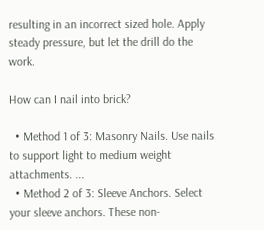resulting in an incorrect sized hole. Apply steady pressure, but let the drill do the work.

How can I nail into brick?

  • Method 1 of 3: Masonry Nails. Use nails to support light to medium weight attachments. ...
  • Method 2 of 3: Sleeve Anchors. Select your sleeve anchors. These non-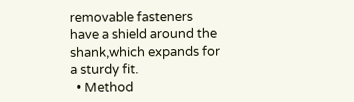removable fasteners have a shield around the shank,which expands for a sturdy fit.
  • Method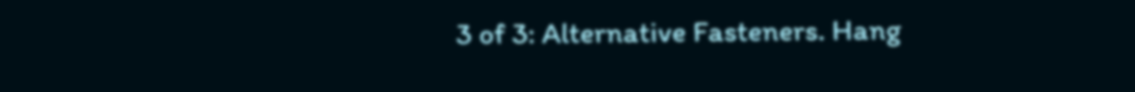3 of 3: Alternative Fasteners. Hang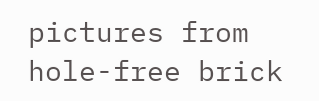pictures from hole-free brick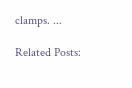clamps. ...

Related Posts: